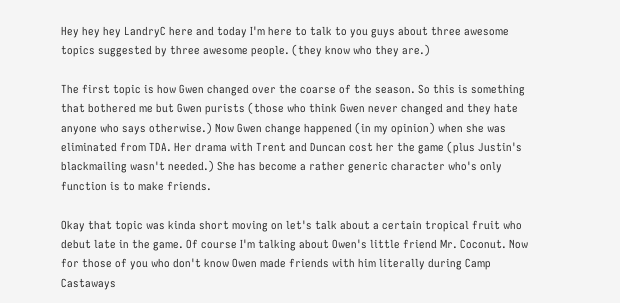Hey hey hey LandryC here and today I'm here to talk to you guys about three awesome topics suggested by three awesome people. (they know who they are.)

The first topic is how Gwen changed over the coarse of the season. So this is something that bothered me but Gwen purists (those who think Gwen never changed and they hate anyone who says otherwise.) Now Gwen change happened (in my opinion) when she was eliminated from TDA. Her drama with Trent and Duncan cost her the game (plus Justin's blackmailing wasn't needed.) She has become a rather generic character who's only function is to make friends.

Okay that topic was kinda short moving on let's talk about a certain tropical fruit who debut late in the game. Of course I'm talking about Owen's little friend Mr. Coconut. Now for those of you who don't know Owen made friends with him literally during Camp Castaways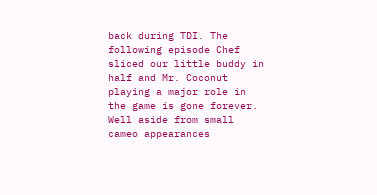back during TDI. The following episode Chef sliced our little buddy in half and Mr. Coconut playing a major role in the game is gone forever. Well aside from small cameo appearances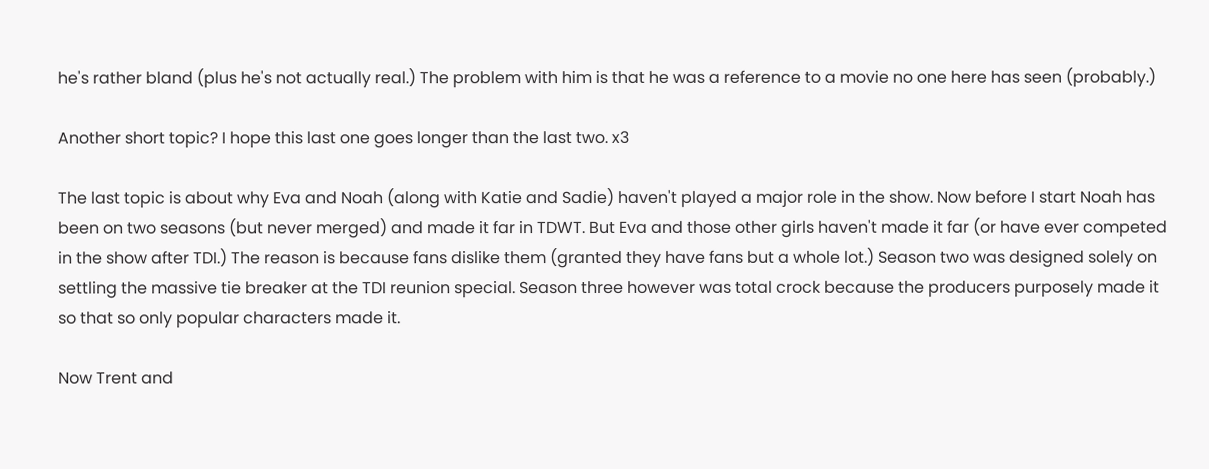he's rather bland (plus he's not actually real.) The problem with him is that he was a reference to a movie no one here has seen (probably.)

Another short topic? I hope this last one goes longer than the last two. x3

The last topic is about why Eva and Noah (along with Katie and Sadie) haven't played a major role in the show. Now before I start Noah has been on two seasons (but never merged) and made it far in TDWT. But Eva and those other girls haven't made it far (or have ever competed in the show after TDI.) The reason is because fans dislike them (granted they have fans but a whole lot.) Season two was designed solely on settling the massive tie breaker at the TDI reunion special. Season three however was total crock because the producers purposely made it so that so only popular characters made it.

Now Trent and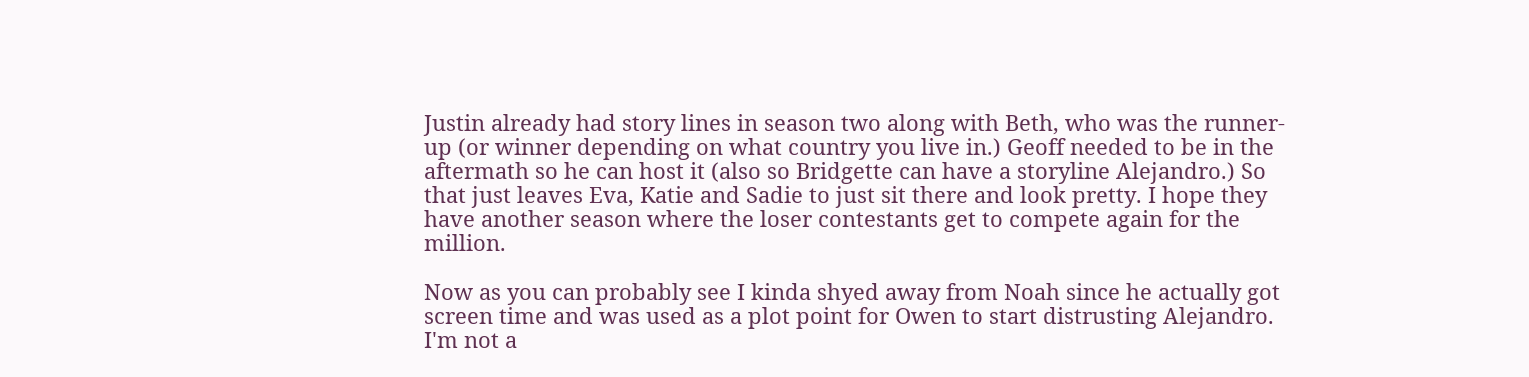Justin already had story lines in season two along with Beth, who was the runner-up (or winner depending on what country you live in.) Geoff needed to be in the aftermath so he can host it (also so Bridgette can have a storyline Alejandro.) So that just leaves Eva, Katie and Sadie to just sit there and look pretty. I hope they have another season where the loser contestants get to compete again for the million.

Now as you can probably see I kinda shyed away from Noah since he actually got screen time and was used as a plot point for Owen to start distrusting Alejandro. I'm not a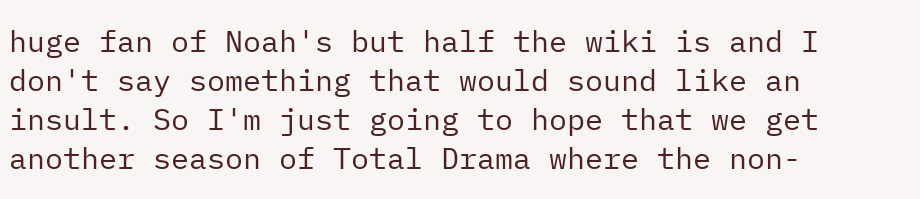huge fan of Noah's but half the wiki is and I don't say something that would sound like an insult. So I'm just going to hope that we get another season of Total Drama where the non-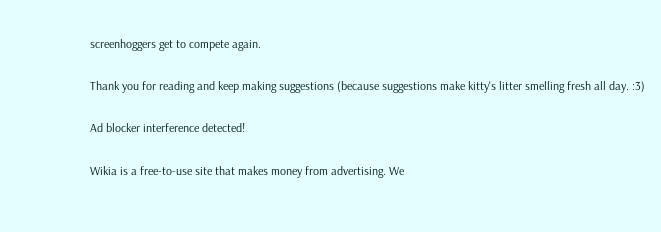screenhoggers get to compete again.

Thank you for reading and keep making suggestions (because suggestions make kitty's litter smelling fresh all day. :3)

Ad blocker interference detected!

Wikia is a free-to-use site that makes money from advertising. We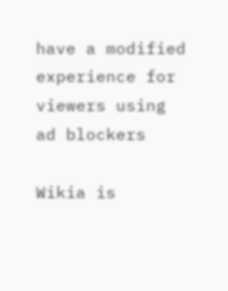have a modified experience for viewers using ad blockers

Wikia is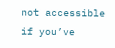not accessible if you’ve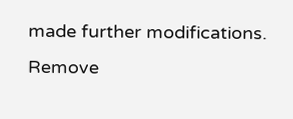made further modifications. Remove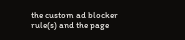the custom ad blocker rule(s) and the page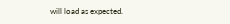will load as expected.